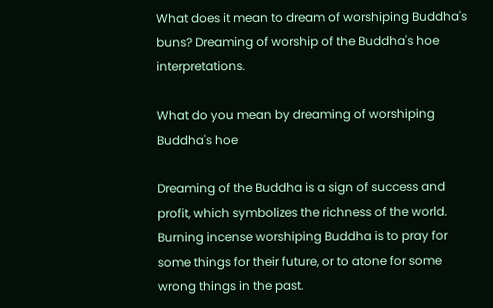What does it mean to dream of worshiping Buddha's buns? Dreaming of worship of the Buddha's hoe interpretations.

What do you mean by dreaming of worshiping Buddha's hoe

Dreaming of the Buddha is a sign of success and profit, which symbolizes the richness of the world. Burning incense worshiping Buddha is to pray for some things for their future, or to atone for some wrong things in the past.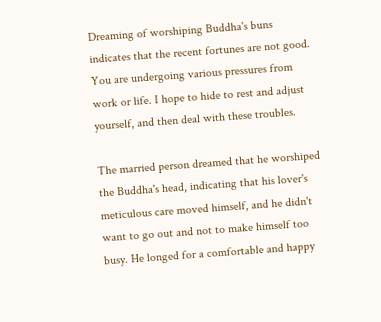Dreaming of worshiping Buddha's buns indicates that the recent fortunes are not good. You are undergoing various pressures from work or life. I hope to hide to rest and adjust yourself, and then deal with these troubles.

The married person dreamed that he worshiped the Buddha's head, indicating that his lover's meticulous care moved himself, and he didn't want to go out and not to make himself too busy. He longed for a comfortable and happy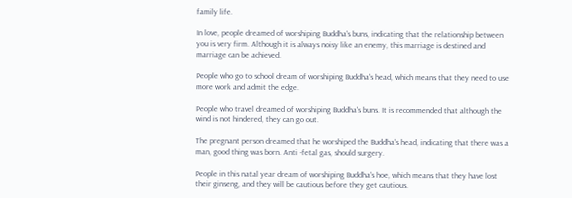family life.

In love, people dreamed of worshiping Buddha's buns, indicating that the relationship between you is very firm. Although it is always noisy like an enemy, this marriage is destined and marriage can be achieved.

People who go to school dream of worshiping Buddha's head, which means that they need to use more work and admit the edge.

People who travel dreamed of worshiping Buddha's buns. It is recommended that although the wind is not hindered, they can go out.

The pregnant person dreamed that he worshiped the Buddha's head, indicating that there was a man, good thing was born. Anti -fetal gas, should surgery.

People in this natal year dream of worshiping Buddha's hoe, which means that they have lost their ginseng, and they will be cautious before they get cautious.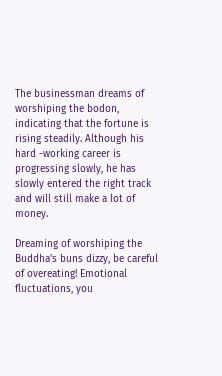The businessman dreams of worshiping the bodon, indicating that the fortune is rising steadily. Although his hard -working career is progressing slowly, he has slowly entered the right track and will still make a lot of money.

Dreaming of worshiping the Buddha's buns dizzy, be careful of overeating! Emotional fluctuations, you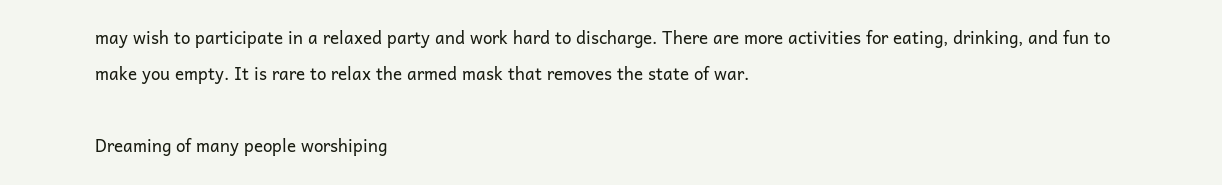may wish to participate in a relaxed party and work hard to discharge. There are more activities for eating, drinking, and fun to make you empty. It is rare to relax the armed mask that removes the state of war.

Dreaming of many people worshiping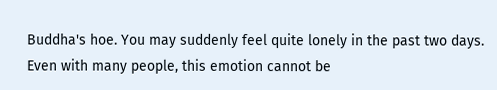Buddha's hoe. You may suddenly feel quite lonely in the past two days. Even with many people, this emotion cannot be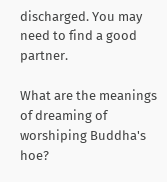discharged. You may need to find a good partner.

What are the meanings of dreaming of worshiping Buddha's hoe?